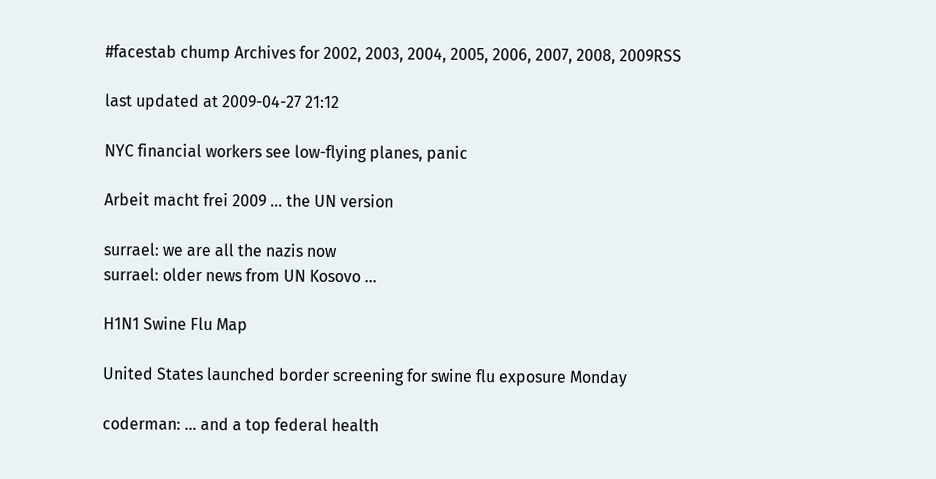#facestab chump Archives for 2002, 2003, 2004, 2005, 2006, 2007, 2008, 2009RSS

last updated at 2009-04-27 21:12

NYC financial workers see low-flying planes, panic

Arbeit macht frei 2009 ... the UN version

surrael: we are all the nazis now
surrael: older news from UN Kosovo ...

H1N1 Swine Flu Map

United States launched border screening for swine flu exposure Monday

coderman: ... and a top federal health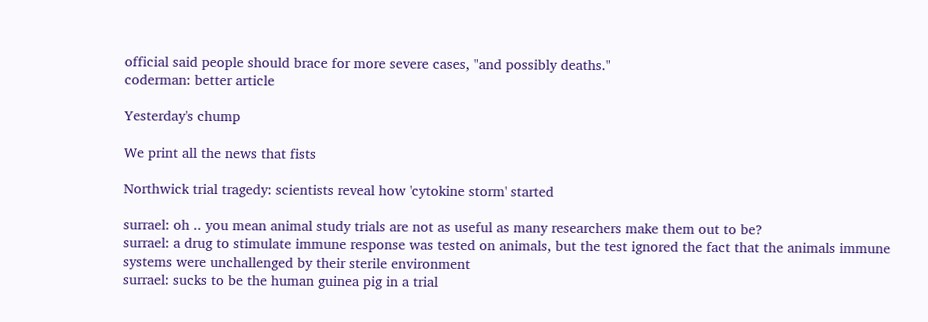official said people should brace for more severe cases, "and possibly deaths."
coderman: better article

Yesterday's chump

We print all the news that fists

Northwick trial tragedy: scientists reveal how 'cytokine storm' started

surrael: oh .. you mean animal study trials are not as useful as many researchers make them out to be?
surrael: a drug to stimulate immune response was tested on animals, but the test ignored the fact that the animals immune systems were unchallenged by their sterile environment
surrael: sucks to be the human guinea pig in a trial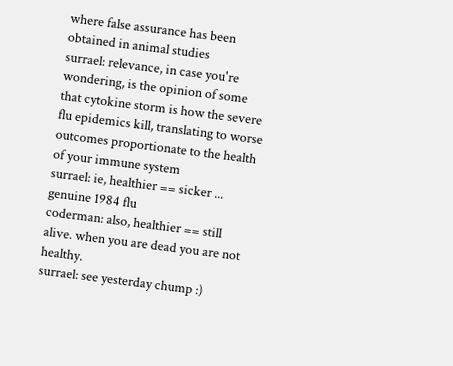where false assurance has been obtained in animal studies
surrael: relevance, in case you're wondering, is the opinion of some that cytokine storm is how the severe flu epidemics kill, translating to worse outcomes proportionate to the health of your immune system
surrael: ie, healthier == sicker ... genuine 1984 flu
coderman: also, healthier == still alive. when you are dead you are not healthy.
surrael: see yesterday chump :)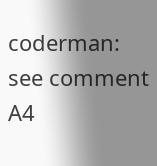coderman: see comment A4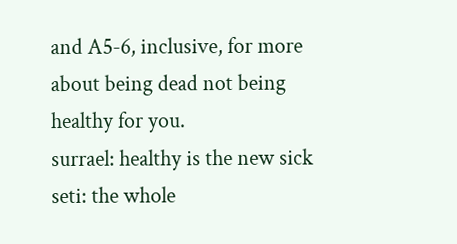and A5-6, inclusive, for more about being dead not being healthy for you.
surrael: healthy is the new sick
seti: the whole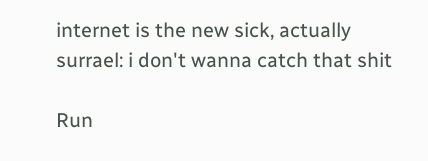internet is the new sick, actually
surrael: i don't wanna catch that shit

Run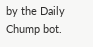by the Daily Chump bot.